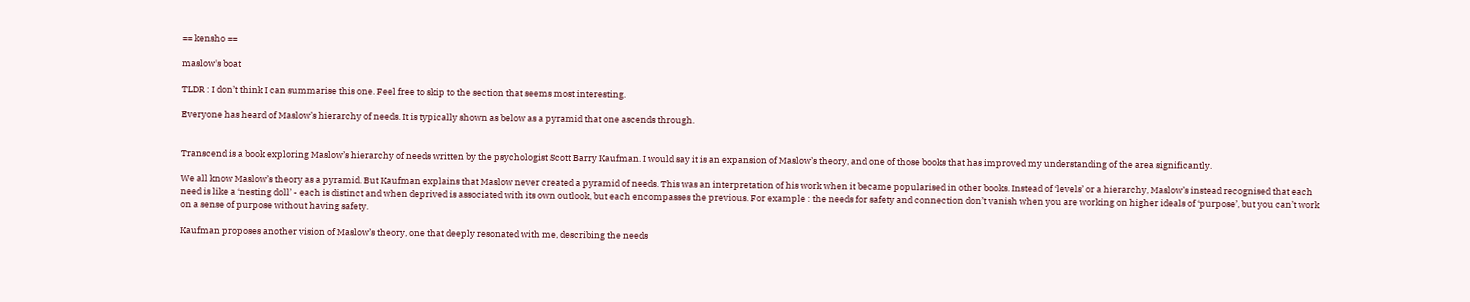== kensho ==

maslow's boat

TLDR : I don’t think I can summarise this one. Feel free to skip to the section that seems most interesting.

Everyone has heard of Maslow’s hierarchy of needs. It is typically shown as below as a pyramid that one ascends through.


Transcend is a book exploring Maslow’s hierarchy of needs written by the psychologist Scott Barry Kaufman. I would say it is an expansion of Maslow’s theory, and one of those books that has improved my understanding of the area significantly.

We all know Maslow’s theory as a pyramid. But Kaufman explains that Maslow never created a pyramid of needs. This was an interpretation of his work when it became popularised in other books. Instead of ‘levels’ or a hierarchy, Maslow’s instead recognised that each need is like a ‘nesting doll’ - each is distinct and when deprived is associated with its own outlook, but each encompasses the previous. For example : the needs for safety and connection don’t vanish when you are working on higher ideals of ‘purpose’, but you can’t work on a sense of purpose without having safety.

Kaufman proposes another vision of Maslow’s theory, one that deeply resonated with me, describing the needs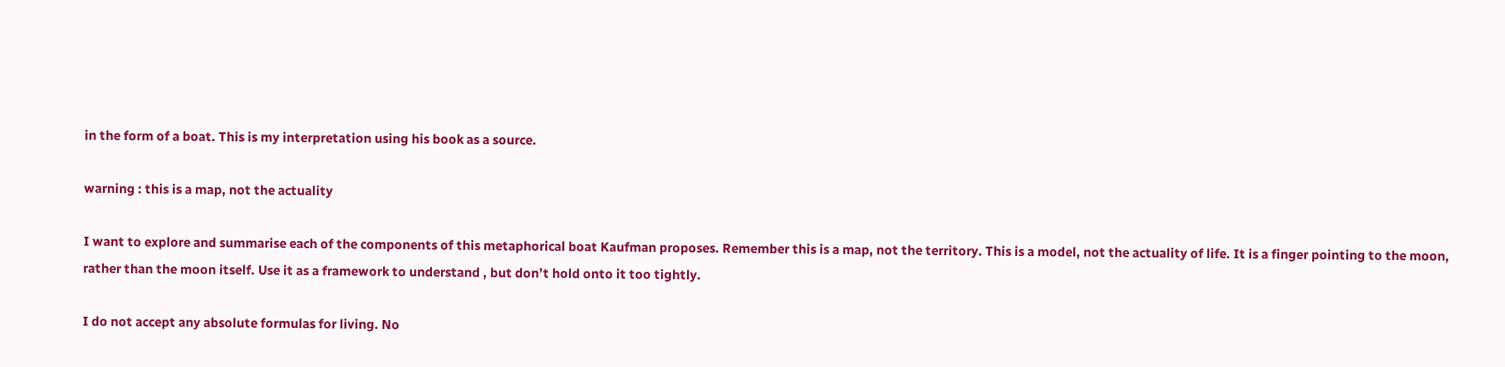in the form of a boat. This is my interpretation using his book as a source.

warning : this is a map, not the actuality

I want to explore and summarise each of the components of this metaphorical boat Kaufman proposes. Remember this is a map, not the territory. This is a model, not the actuality of life. It is a finger pointing to the moon, rather than the moon itself. Use it as a framework to understand , but don’t hold onto it too tightly.

I do not accept any absolute formulas for living. No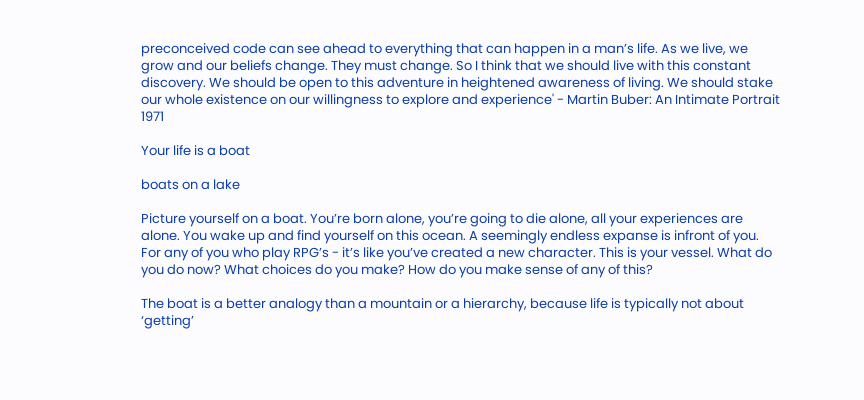preconceived code can see ahead to everything that can happen in a man’s life. As we live, we grow and our beliefs change. They must change. So I think that we should live with this constant discovery. We should be open to this adventure in heightened awareness of living. We should stake our whole existence on our willingness to explore and experience' - Martin Buber: An Intimate Portrait 1971

Your life is a boat

boats on a lake

Picture yourself on a boat. You’re born alone, you’re going to die alone, all your experiences are alone. You wake up and find yourself on this ocean. A seemingly endless expanse is infront of you. For any of you who play RPG’s - it’s like you’ve created a new character. This is your vessel. What do you do now? What choices do you make? How do you make sense of any of this?

The boat is a better analogy than a mountain or a hierarchy, because life is typically not about ‘getting’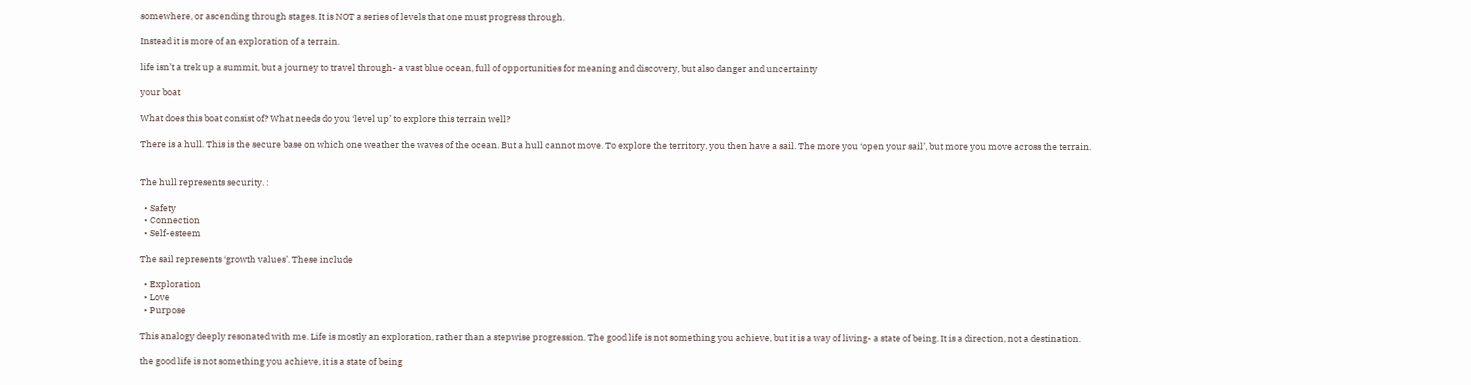somewhere, or ascending through stages. It is NOT a series of levels that one must progress through.

Instead it is more of an exploration of a terrain.

life isn’t a trek up a summit, but a journey to travel through- a vast blue ocean, full of opportunities for meaning and discovery, but also danger and uncertainty

your boat

What does this boat consist of? What needs do you ‘level up’ to explore this terrain well?

There is a hull. This is the secure base on which one weather the waves of the ocean. But a hull cannot move. To explore the territory, you then have a sail. The more you ‘open your sail’, but more you move across the terrain.


The hull represents security. :

  • Safety
  • Connection
  • Self-esteem

The sail represents ‘growth values’. These include

  • Exploration
  • Love
  • Purpose

This analogy deeply resonated with me. Life is mostly an exploration, rather than a stepwise progression. The good life is not something you achieve, but it is a way of living- a state of being. It is a direction, not a destination.

the good life is not something you achieve, it is a state of being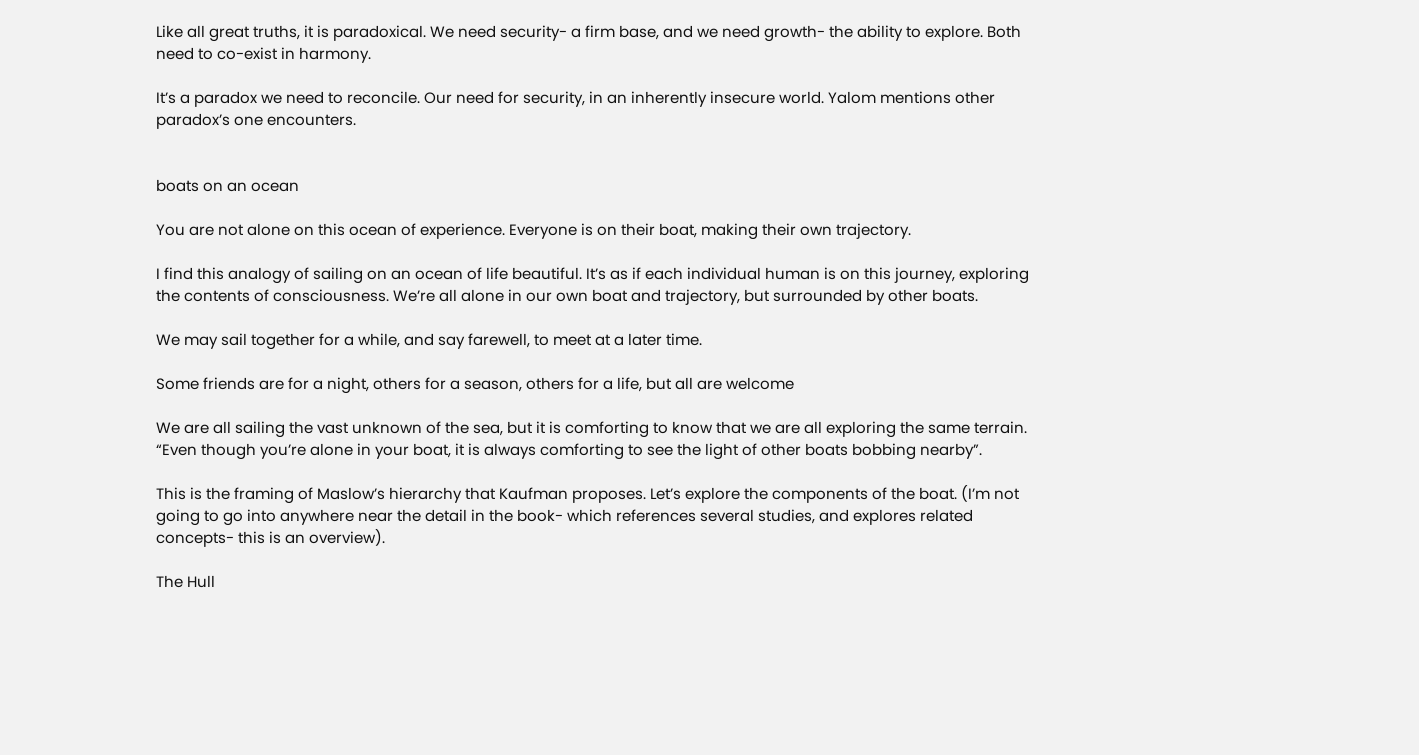Like all great truths, it is paradoxical. We need security- a firm base, and we need growth- the ability to explore. Both need to co-exist in harmony.

It’s a paradox we need to reconcile. Our need for security, in an inherently insecure world. Yalom mentions other paradox’s one encounters.


boats on an ocean

You are not alone on this ocean of experience. Everyone is on their boat, making their own trajectory.

I find this analogy of sailing on an ocean of life beautiful. It’s as if each individual human is on this journey, exploring the contents of consciousness. We’re all alone in our own boat and trajectory, but surrounded by other boats.

We may sail together for a while, and say farewell, to meet at a later time.

Some friends are for a night, others for a season, others for a life, but all are welcome

We are all sailing the vast unknown of the sea, but it is comforting to know that we are all exploring the same terrain. “Even though you’re alone in your boat, it is always comforting to see the light of other boats bobbing nearby”.

This is the framing of Maslow’s hierarchy that Kaufman proposes. Let’s explore the components of the boat. (I’m not going to go into anywhere near the detail in the book- which references several studies, and explores related concepts- this is an overview).

The Hull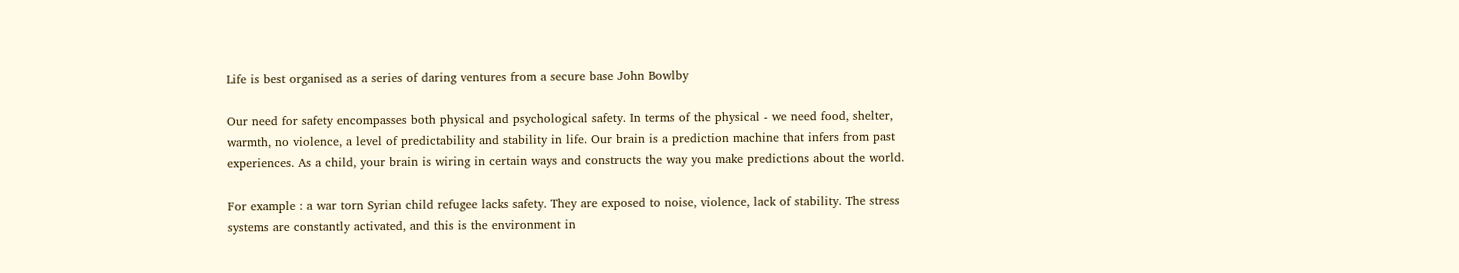Life is best organised as a series of daring ventures from a secure base John Bowlby

Our need for safety encompasses both physical and psychological safety. In terms of the physical - we need food, shelter, warmth, no violence, a level of predictability and stability in life. Our brain is a prediction machine that infers from past experiences. As a child, your brain is wiring in certain ways and constructs the way you make predictions about the world.

For example : a war torn Syrian child refugee lacks safety. They are exposed to noise, violence, lack of stability. The stress systems are constantly activated, and this is the environment in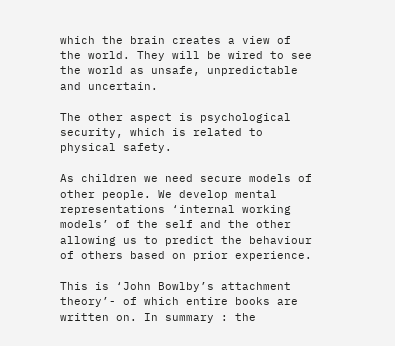which the brain creates a view of the world. They will be wired to see the world as unsafe, unpredictable and uncertain.

The other aspect is psychological security, which is related to physical safety.

As children we need secure models of other people. We develop mental representations ‘internal working models’ of the self and the other allowing us to predict the behaviour of others based on prior experience.

This is ‘John Bowlby’s attachment theory’- of which entire books are written on. In summary : the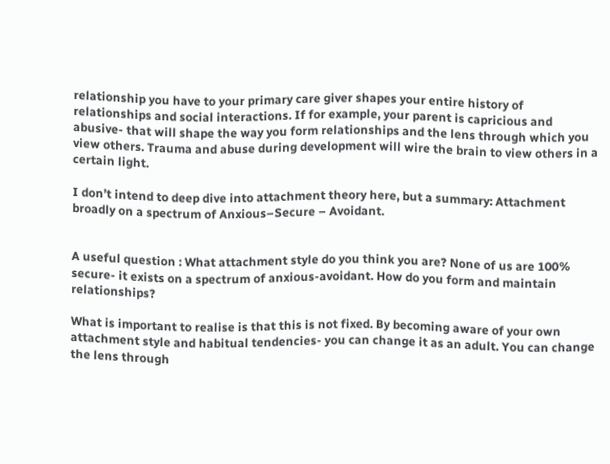relationship you have to your primary care giver shapes your entire history of relationships and social interactions. If for example, your parent is capricious and abusive- that will shape the way you form relationships and the lens through which you view others. Trauma and abuse during development will wire the brain to view others in a certain light.

I don’t intend to deep dive into attachment theory here, but a summary: Attachment broadly on a spectrum of Anxious–Secure – Avoidant.


A useful question : What attachment style do you think you are? None of us are 100% secure- it exists on a spectrum of anxious-avoidant. How do you form and maintain relationships?

What is important to realise is that this is not fixed. By becoming aware of your own attachment style and habitual tendencies- you can change it as an adult. You can change the lens through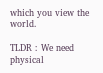which you view the world.

TLDR : We need physical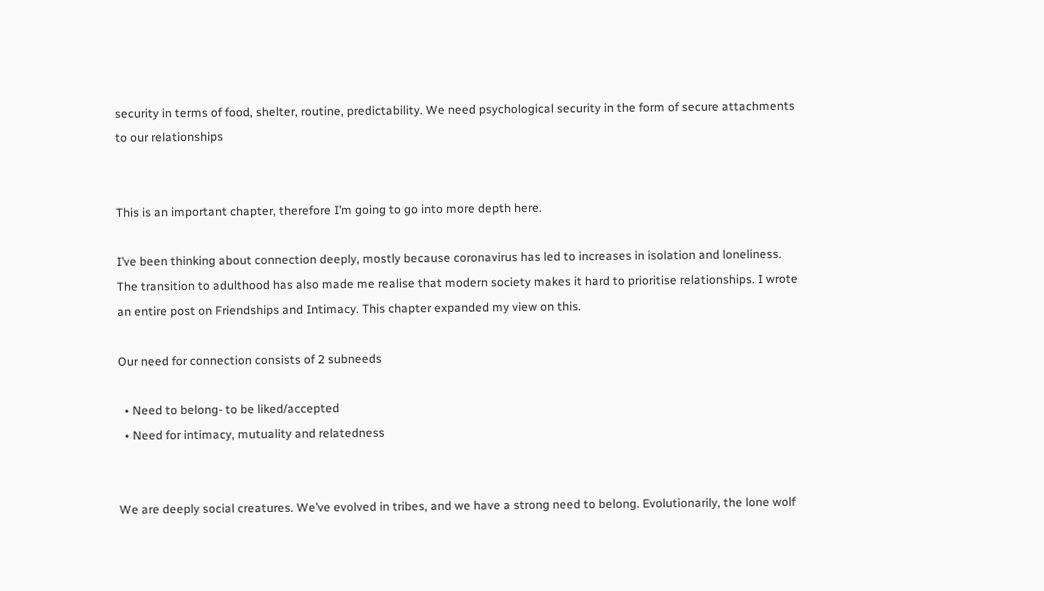security in terms of food, shelter, routine, predictability. We need psychological security in the form of secure attachments to our relationships


This is an important chapter, therefore I’m going to go into more depth here.

I’ve been thinking about connection deeply, mostly because coronavirus has led to increases in isolation and loneliness. The transition to adulthood has also made me realise that modern society makes it hard to prioritise relationships. I wrote an entire post on Friendships and Intimacy. This chapter expanded my view on this.

Our need for connection consists of 2 subneeds

  • Need to belong- to be liked/accepted
  • Need for intimacy, mutuality and relatedness


We are deeply social creatures. We’ve evolved in tribes, and we have a strong need to belong. Evolutionarily, the lone wolf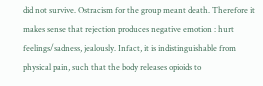did not survive. Ostracism for the group meant death. Therefore it makes sense that rejection produces negative emotion : hurt feelings/sadness, jealously. Infact, it is indistinguishable from physical pain, such that the body releases opioids to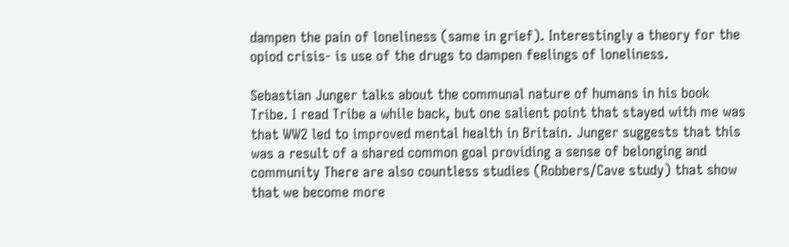dampen the pain of loneliness (same in grief). Interestingly a theory for the opiod crisis- is use of the drugs to dampen feelings of loneliness.

Sebastian Junger talks about the communal nature of humans in his book Tribe. I read Tribe a while back, but one salient point that stayed with me was that WW2 led to improved mental health in Britain. Junger suggests that this was a result of a shared common goal providing a sense of belonging and community There are also countless studies (Robbers/Cave study) that show that we become more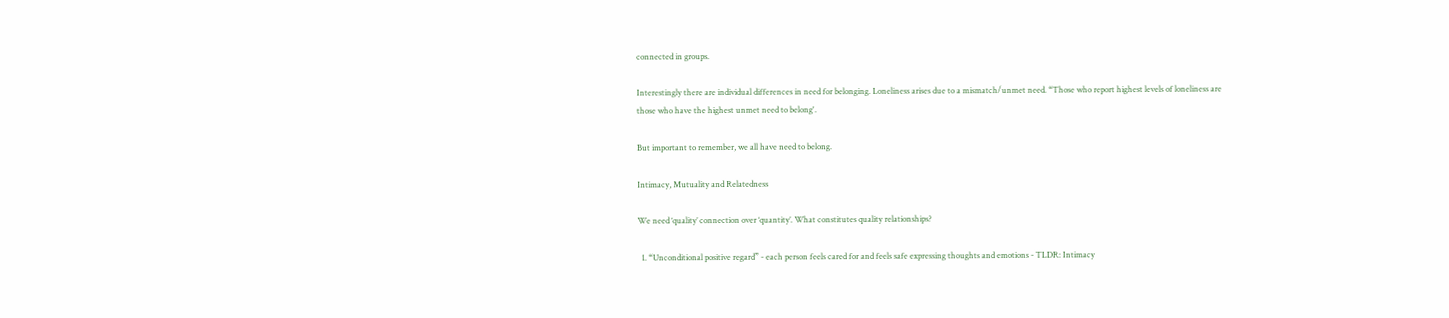connected in groups.

Interestingly there are individual differences in need for belonging. Loneliness arises due to a mismatch/unmet need. “Those who report highest levels of loneliness are those who have the highest unmet need to belong'.

But important to remember, we all have need to belong.

Intimacy, Mutuality and Relatedness

We need ‘quality’ connection over ‘quantity’. What constitutes quality relationships?

  1. “Unconditional positive regard” - each person feels cared for and feels safe expressing thoughts and emotions - TLDR: Intimacy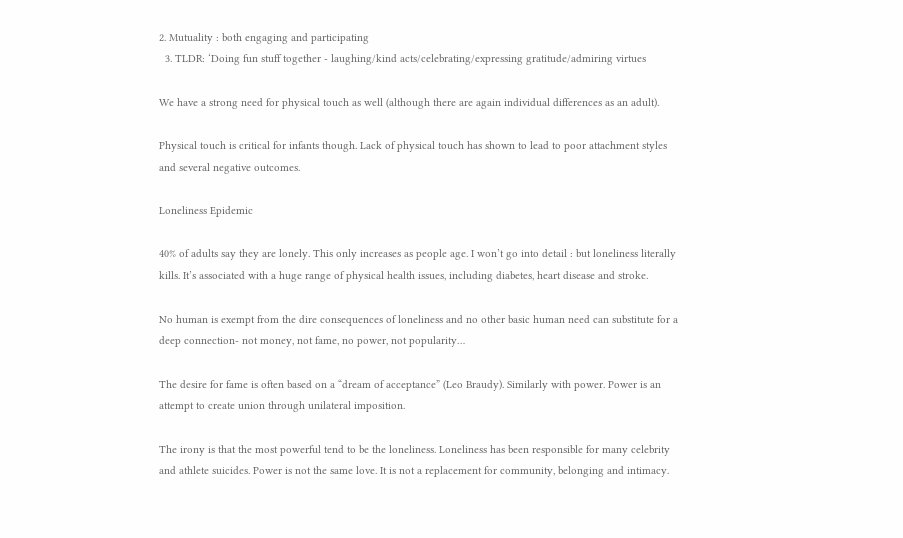2. Mutuality : both engaging and participating
  3. TLDR: ‘Doing fun stuff together - laughing/kind acts/celebrating/expressing gratitude/admiring virtues

We have a strong need for physical touch as well (although there are again individual differences as an adult).

Physical touch is critical for infants though. Lack of physical touch has shown to lead to poor attachment styles and several negative outcomes.

Loneliness Epidemic

40% of adults say they are lonely. This only increases as people age. I won’t go into detail : but loneliness literally kills. It’s associated with a huge range of physical health issues, including diabetes, heart disease and stroke.

No human is exempt from the dire consequences of loneliness and no other basic human need can substitute for a deep connection- not money, not fame, no power, not popularity…

The desire for fame is often based on a “dream of acceptance” (Leo Braudy). Similarly with power. Power is an attempt to create union through unilateral imposition.

The irony is that the most powerful tend to be the loneliness. Loneliness has been responsible for many celebrity and athlete suicides. Power is not the same love. It is not a replacement for community, belonging and intimacy.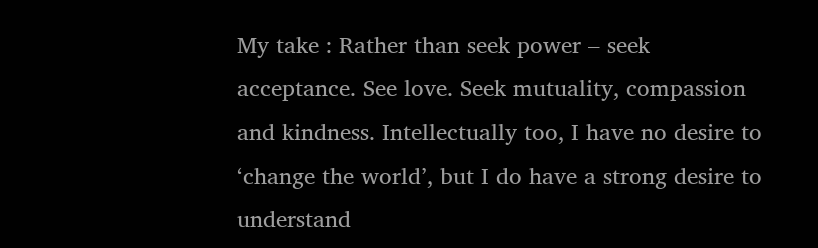My take : Rather than seek power – seek acceptance. See love. Seek mutuality, compassion and kindness. Intellectually too, I have no desire to ‘change the world’, but I do have a strong desire to understand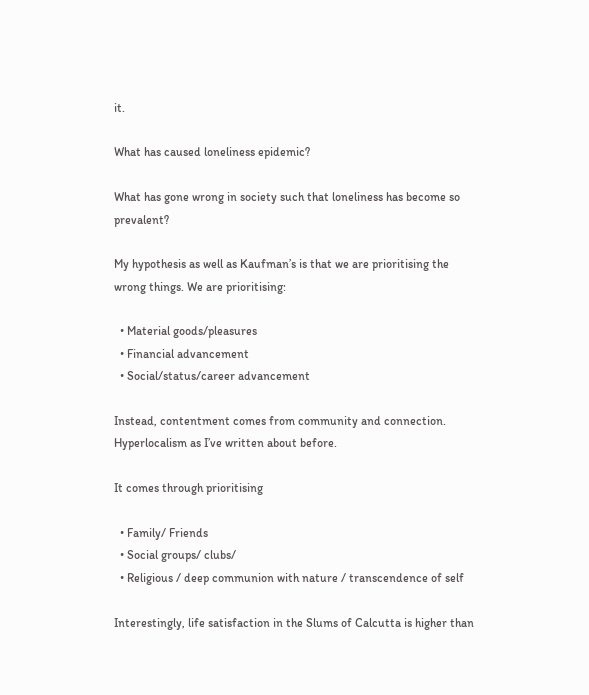it.

What has caused loneliness epidemic?

What has gone wrong in society such that loneliness has become so prevalent?

My hypothesis as well as Kaufman’s is that we are prioritising the wrong things. We are prioritising:

  • Material goods/pleasures
  • Financial advancement
  • Social/status/career advancement

Instead, contentment comes from community and connection. Hyperlocalism as I’ve written about before.

It comes through prioritising

  • Family/ Friends
  • Social groups/ clubs/
  • Religious / deep communion with nature / transcendence of self

Interestingly, life satisfaction in the Slums of Calcutta is higher than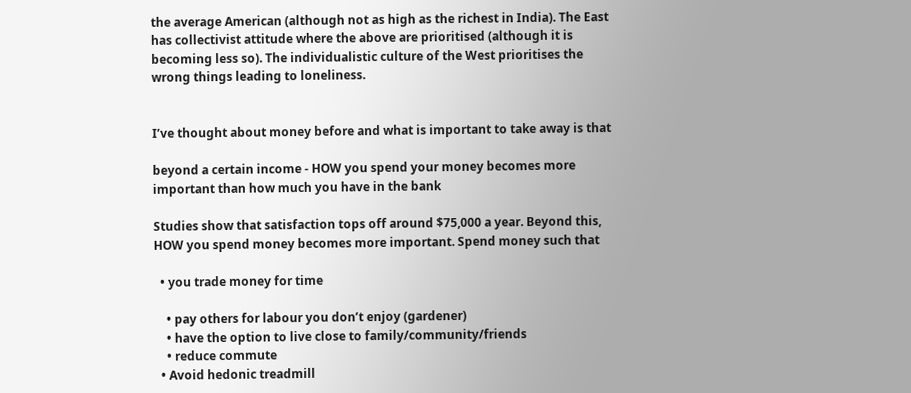the average American (although not as high as the richest in India). The East has collectivist attitude where the above are prioritised (although it is becoming less so). The individualistic culture of the West prioritises the wrong things leading to loneliness.


I’ve thought about money before and what is important to take away is that

beyond a certain income - HOW you spend your money becomes more important than how much you have in the bank

Studies show that satisfaction tops off around $75,000 a year. Beyond this, HOW you spend money becomes more important. Spend money such that

  • you trade money for time

    • pay others for labour you don’t enjoy (gardener)
    • have the option to live close to family/community/friends
    • reduce commute
  • Avoid hedonic treadmill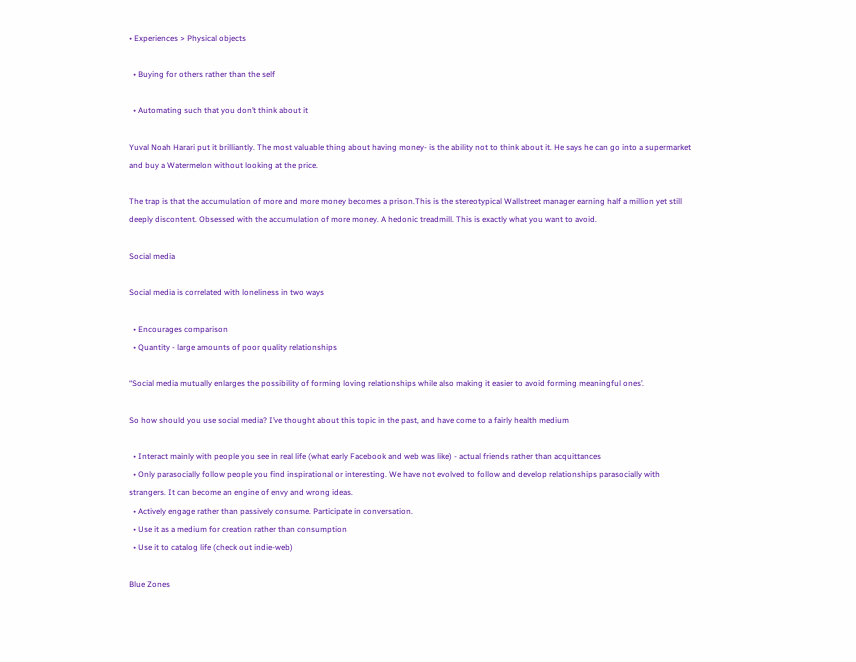• Experiences > Physical objects

  • Buying for others rather than the self

  • Automating such that you don’t think about it

Yuval Noah Harari put it brilliantly. The most valuable thing about having money- is the ability not to think about it. He says he can go into a supermarket and buy a Watermelon without looking at the price.

The trap is that the accumulation of more and more money becomes a prison.This is the stereotypical Wallstreet manager earning half a million yet still deeply discontent. Obsessed with the accumulation of more money. A hedonic treadmill. This is exactly what you want to avoid.

Social media

Social media is correlated with loneliness in two ways

  • Encourages comparison
  • Quantity - large amounts of poor quality relationships

“Social media mutually enlarges the possibility of forming loving relationships while also making it easier to avoid forming meaningful ones’.

So how should you use social media? I’ve thought about this topic in the past, and have come to a fairly health medium

  • Interact mainly with people you see in real life (what early Facebook and web was like) - actual friends rather than acquittances
  • Only parasocially follow people you find inspirational or interesting. We have not evolved to follow and develop relationships parasocially with strangers. It can become an engine of envy and wrong ideas.
  • Actively engage rather than passively consume. Participate in conversation.
  • Use it as a medium for creation rather than consumption
  • Use it to catalog life (check out indie-web)

Blue Zones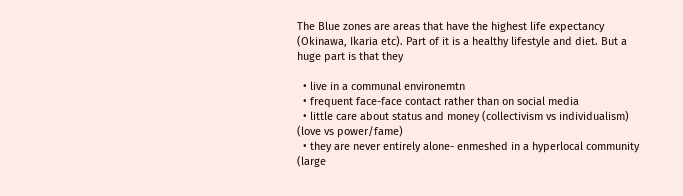The Blue zones are areas that have the highest life expectancy (Okinawa, Ikaria etc). Part of it is a healthy lifestyle and diet. But a huge part is that they

  • live in a communal environemtn
  • frequent face-face contact rather than on social media
  • little care about status and money (collectivism vs individualism) (love vs power/fame)
  • they are never entirely alone- enmeshed in a hyperlocal community (large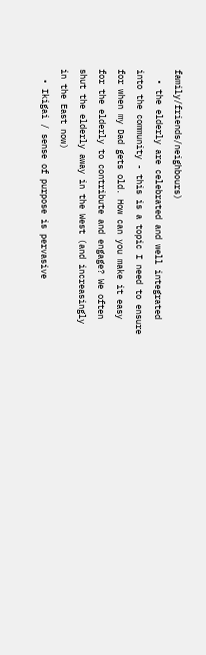family/friends/neighbours)
  • the elderly are celebrated and well integrated into the community - this is a topic I need to ensure for when my Dad gets old. How can you make it easy for the elderly to contribute and engage? We often shut the elderly away in the West (and increasingly in the East now)
  • Ikigai / sense of purpose is pervasive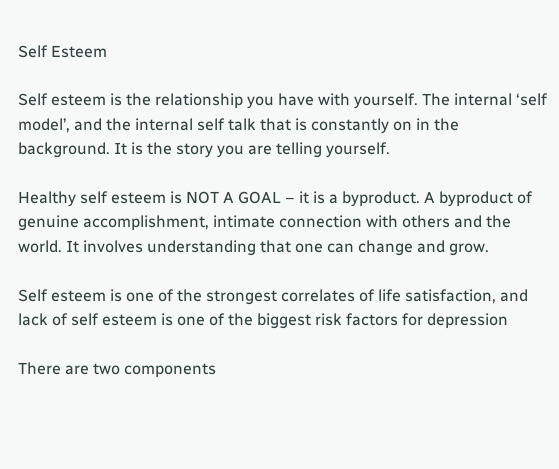Self Esteem

Self esteem is the relationship you have with yourself. The internal ‘self model’, and the internal self talk that is constantly on in the background. It is the story you are telling yourself.

Healthy self esteem is NOT A GOAL – it is a byproduct. A byproduct of genuine accomplishment, intimate connection with others and the world. It involves understanding that one can change and grow.

Self esteem is one of the strongest correlates of life satisfaction, and lack of self esteem is one of the biggest risk factors for depression

There are two components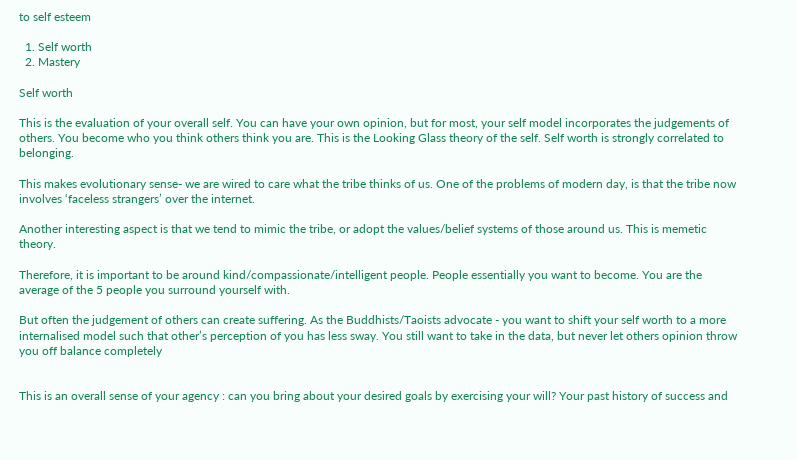to self esteem

  1. Self worth
  2. Mastery

Self worth

This is the evaluation of your overall self. You can have your own opinion, but for most, your self model incorporates the judgements of others. You become who you think others think you are. This is the Looking Glass theory of the self. Self worth is strongly correlated to belonging.

This makes evolutionary sense- we are wired to care what the tribe thinks of us. One of the problems of modern day, is that the tribe now involves ‘faceless strangers’ over the internet.

Another interesting aspect is that we tend to mimic the tribe, or adopt the values/belief systems of those around us. This is memetic theory.

Therefore, it is important to be around kind/compassionate/intelligent people. People essentially you want to become. You are the average of the 5 people you surround yourself with.

But often the judgement of others can create suffering. As the Buddhists/Taoists advocate - you want to shift your self worth to a more internalised model such that other’s perception of you has less sway. You still want to take in the data, but never let others opinion throw you off balance completely


This is an overall sense of your agency : can you bring about your desired goals by exercising your will? Your past history of success and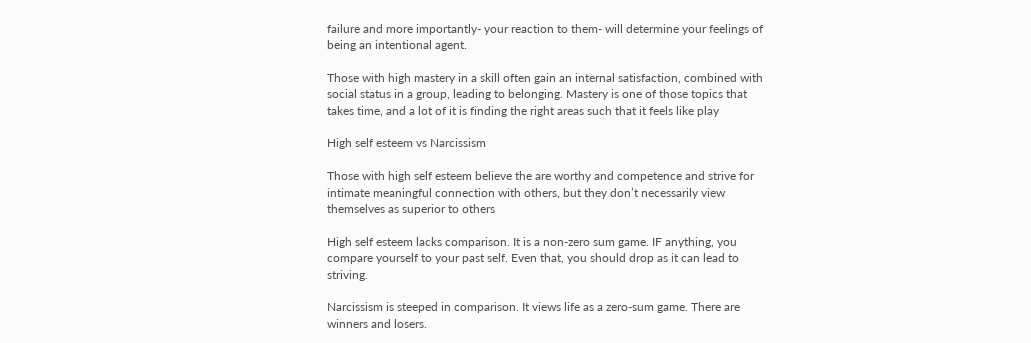failure and more importantly- your reaction to them- will determine your feelings of being an intentional agent.

Those with high mastery in a skill often gain an internal satisfaction, combined with social status in a group, leading to belonging. Mastery is one of those topics that takes time, and a lot of it is finding the right areas such that it feels like play

High self esteem vs Narcissism

Those with high self esteem believe the are worthy and competence and strive for intimate meaningful connection with others, but they don’t necessarily view themselves as superior to others

High self esteem lacks comparison. It is a non-zero sum game. IF anything, you compare yourself to your past self. Even that, you should drop as it can lead to striving.

Narcissism is steeped in comparison. It views life as a zero-sum game. There are winners and losers.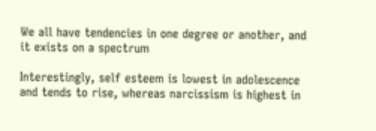We all have tendencies in one degree or another, and it exists on a spectrum

Interestingly, self esteem is lowest in adolescence and tends to rise, whereas narcissism is highest in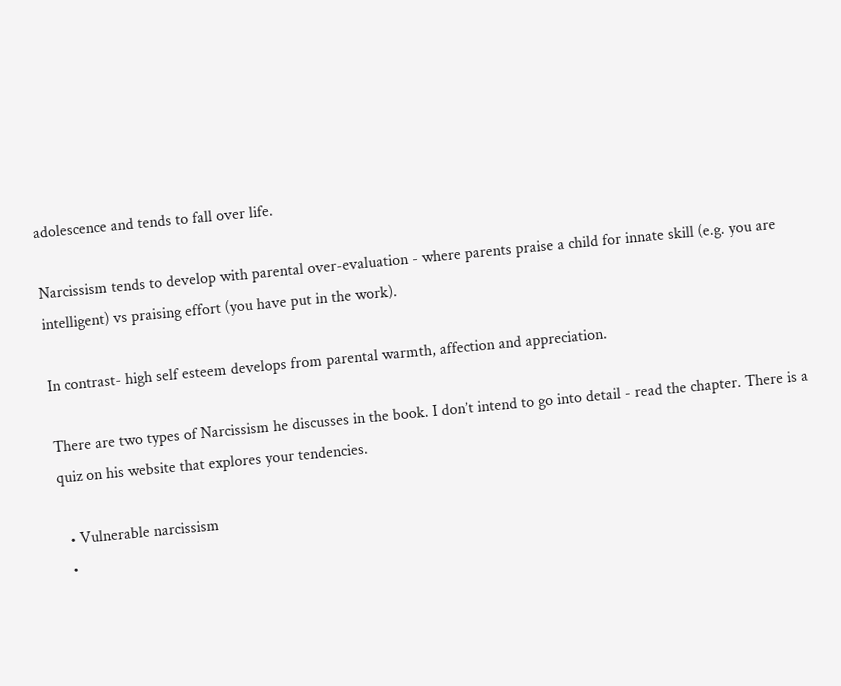adolescence and tends to fall over life.

Narcissism tends to develop with parental over-evaluation - where parents praise a child for innate skill (e.g. you are intelligent) vs praising effort (you have put in the work).

In contrast- high self esteem develops from parental warmth, affection and appreciation.

There are two types of Narcissism he discusses in the book. I don’t intend to go into detail - read the chapter. There is a quiz on his website that explores your tendencies.

  • Vulnerable narcissism
  •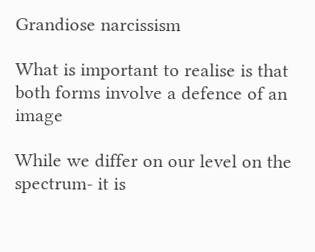Grandiose narcissism

What is important to realise is that both forms involve a defence of an image

While we differ on our level on the spectrum- it is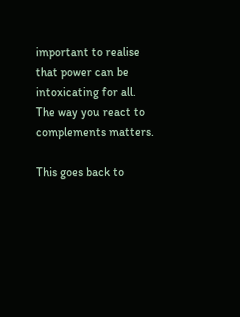important to realise that power can be intoxicating for all. The way you react to complements matters.

This goes back to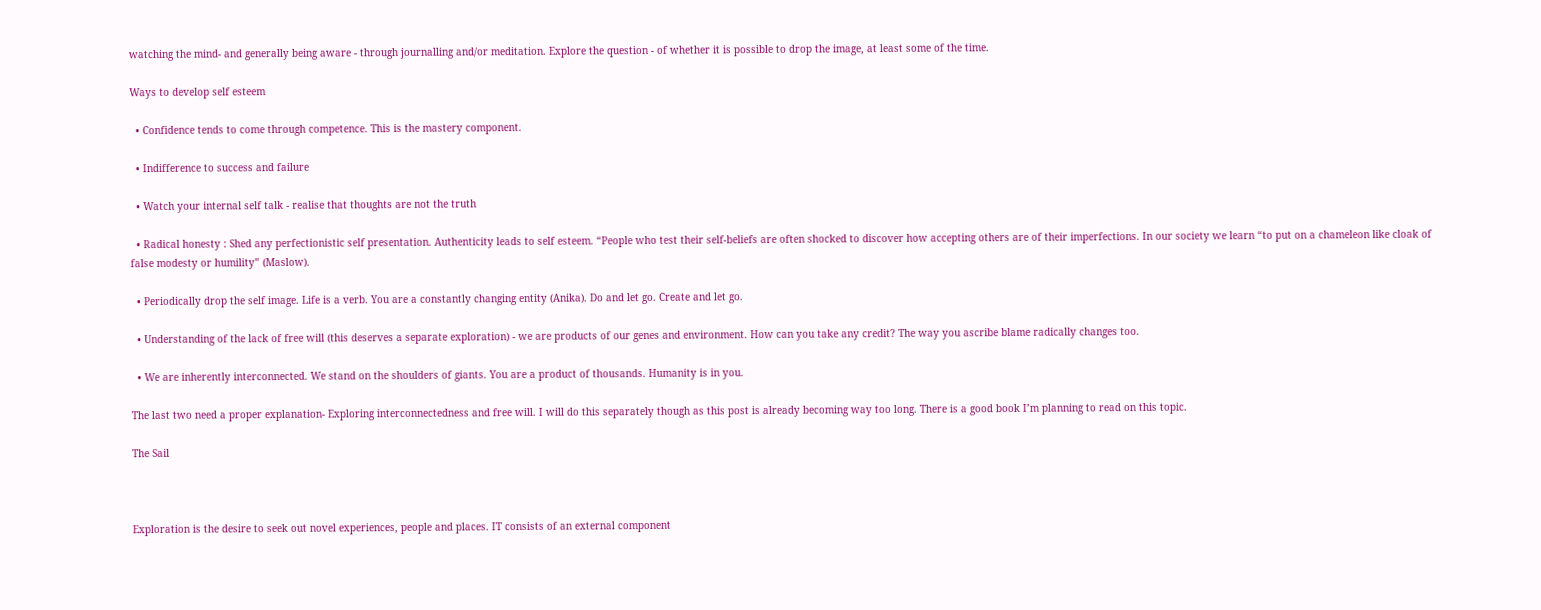watching the mind- and generally being aware - through journalling and/or meditation. Explore the question - of whether it is possible to drop the image, at least some of the time.

Ways to develop self esteem

  • Confidence tends to come through competence. This is the mastery component.

  • Indifference to success and failure

  • Watch your internal self talk - realise that thoughts are not the truth

  • Radical honesty : Shed any perfectionistic self presentation. Authenticity leads to self esteem. “People who test their self-beliefs are often shocked to discover how accepting others are of their imperfections. In our society we learn “to put on a chameleon like cloak of false modesty or humility” (Maslow).

  • Periodically drop the self image. Life is a verb. You are a constantly changing entity (Anika). Do and let go. Create and let go.

  • Understanding of the lack of free will (this deserves a separate exploration) - we are products of our genes and environment. How can you take any credit? The way you ascribe blame radically changes too.

  • We are inherently interconnected. We stand on the shoulders of giants. You are a product of thousands. Humanity is in you.

The last two need a proper explanation- Exploring interconnectedness and free will. I will do this separately though as this post is already becoming way too long. There is a good book I’m planning to read on this topic.

The Sail



Exploration is the desire to seek out novel experiences, people and places. IT consists of an external component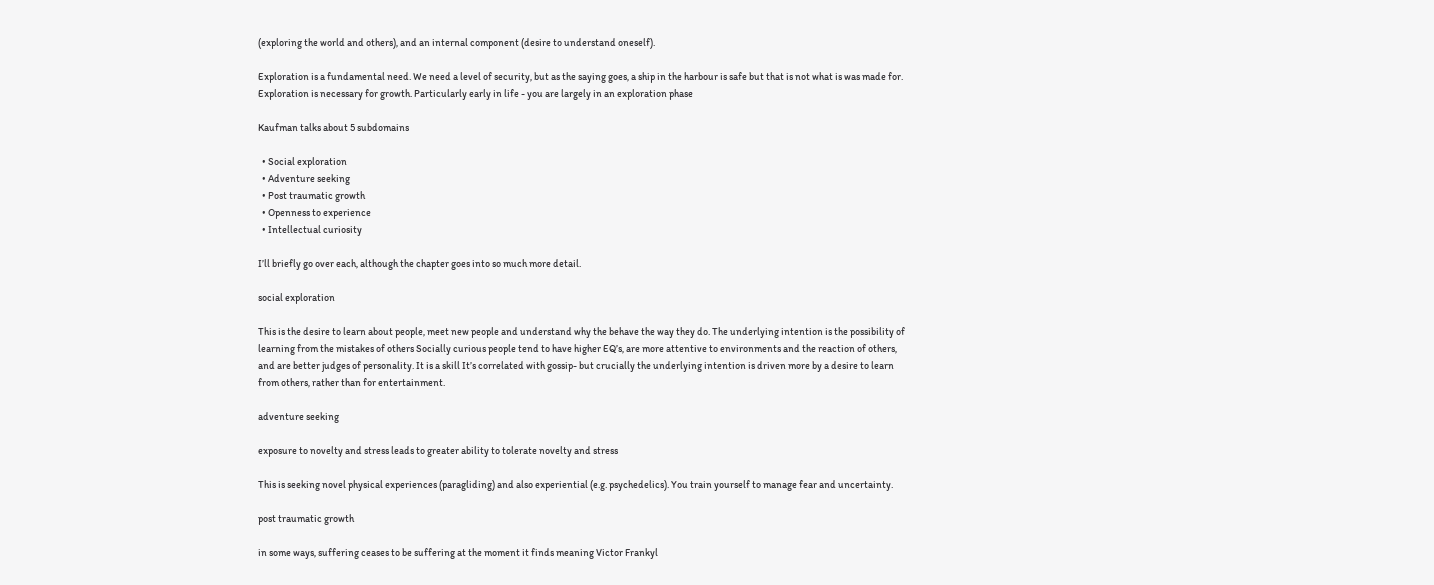(exploring the world and others), and an internal component (desire to understand oneself).

Exploration is a fundamental need. We need a level of security, but as the saying goes, a ship in the harbour is safe but that is not what is was made for. Exploration is necessary for growth. Particularly early in life - you are largely in an exploration phase

Kaufman talks about 5 subdomains

  • Social exploration
  • Adventure seeking
  • Post traumatic growth
  • Openness to experience
  • Intellectual curiosity

I’ll briefly go over each, although the chapter goes into so much more detail.

social exploration

This is the desire to learn about people, meet new people and understand why the behave the way they do. The underlying intention is the possibility of learning from the mistakes of others Socially curious people tend to have higher EQ’s, are more attentive to environments and the reaction of others, and are better judges of personality. It is a skill It’s correlated with gossip- but crucially the underlying intention is driven more by a desire to learn from others, rather than for entertainment.

adventure seeking

exposure to novelty and stress leads to greater ability to tolerate novelty and stress

This is seeking novel physical experiences (paragliding) and also experiential (e.g. psychedelics). You train yourself to manage fear and uncertainty.

post traumatic growth

in some ways, suffering ceases to be suffering at the moment it finds meaning Victor Frankyl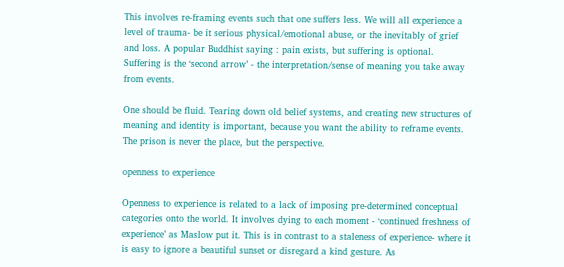This involves re-framing events such that one suffers less. We will all experience a level of trauma- be it serious physical/emotional abuse, or the inevitably of grief and loss. A popular Buddhist saying : pain exists, but suffering is optional. Suffering is the ‘second arrow’ - the interpretation/sense of meaning you take away from events.

One should be fluid. Tearing down old belief systems, and creating new structures of meaning and identity is important, because you want the ability to reframe events. The prison is never the place, but the perspective.

openness to experience

Openness to experience is related to a lack of imposing pre-determined conceptual categories onto the world. It involves dying to each moment - ‘continued freshness of experience’ as Maslow put it. This is in contrast to a staleness of experience- where it is easy to ignore a beautiful sunset or disregard a kind gesture. As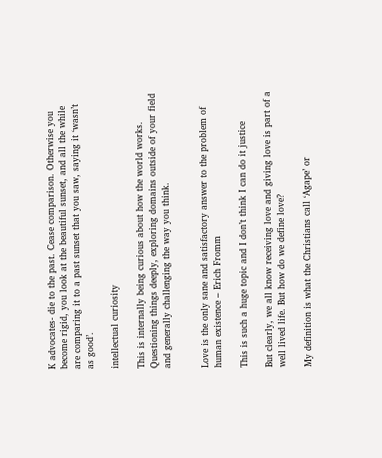K advocates- die to the past. Cease comparison. Otherwise you become rigid, you look at the beautiful sunset, and all the while are comparing it to a past sunset that you saw, saying it ‘wasn’t as good’.

intellectual curiosity

This is internally being curious about how the world works. Questioning things deeply, exploring domains outside of your field and generally challenging the way you think.


Love is the only sane and satisfactory answer to the problem of human existence – Erich Fromm

This is such a huge topic and I don’t think I can do it justice

But clearly, we all know receiving love and giving love is part of a well lived life. But how do we define love?

My definition is what the Christians call ‘Agape’ or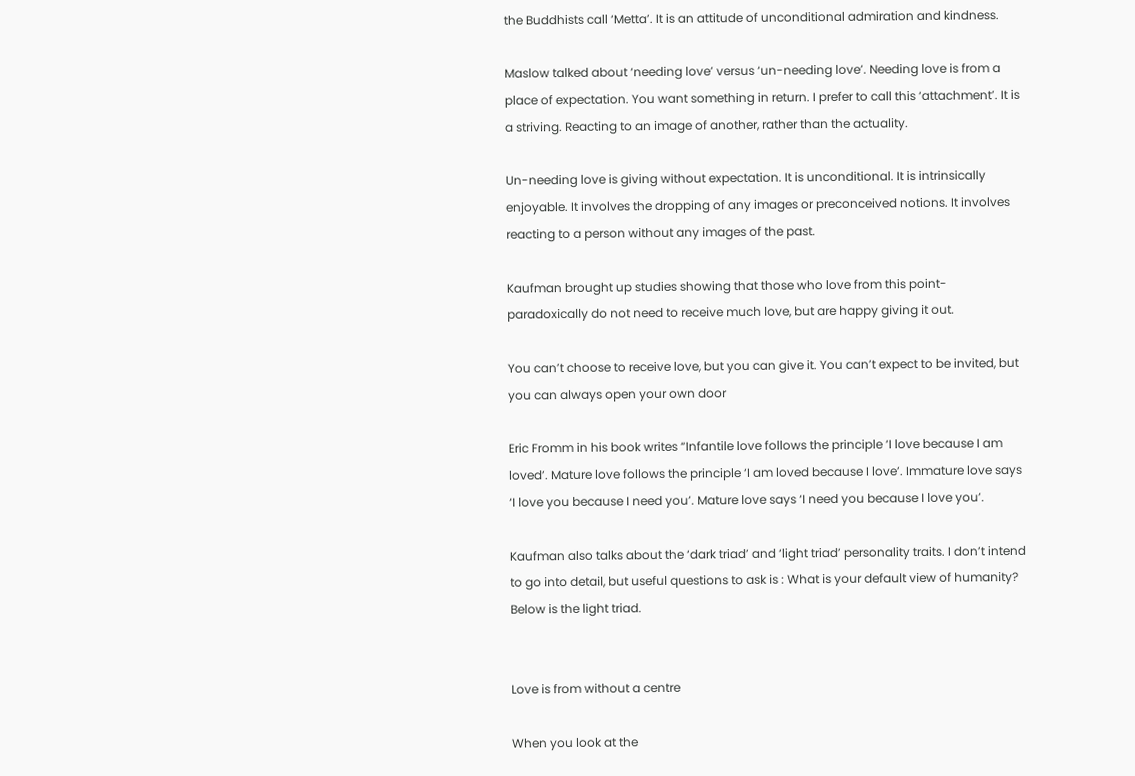the Buddhists call ‘Metta’. It is an attitude of unconditional admiration and kindness.

Maslow talked about ‘needing love’ versus ‘un-needing love’. Needing love is from a place of expectation. You want something in return. I prefer to call this ‘attachment’. It is a striving. Reacting to an image of another, rather than the actuality.

Un-needing love is giving without expectation. It is unconditional. It is intrinsically enjoyable. It involves the dropping of any images or preconceived notions. It involves reacting to a person without any images of the past.

Kaufman brought up studies showing that those who love from this point- paradoxically do not need to receive much love, but are happy giving it out.

You can’t choose to receive love, but you can give it. You can’t expect to be invited, but you can always open your own door

Eric Fromm in his book writes “Infantile love follows the principle ‘I love because I am loved’. Mature love follows the principle ‘I am loved because I love’. Immature love says ‘I love you because I need you’. Mature love says ‘I need you because I love you’.

Kaufman also talks about the ‘dark triad’ and ‘light triad’ personality traits. I don’t intend to go into detail, but useful questions to ask is : What is your default view of humanity? Below is the light triad.


Love is from without a centre

When you look at the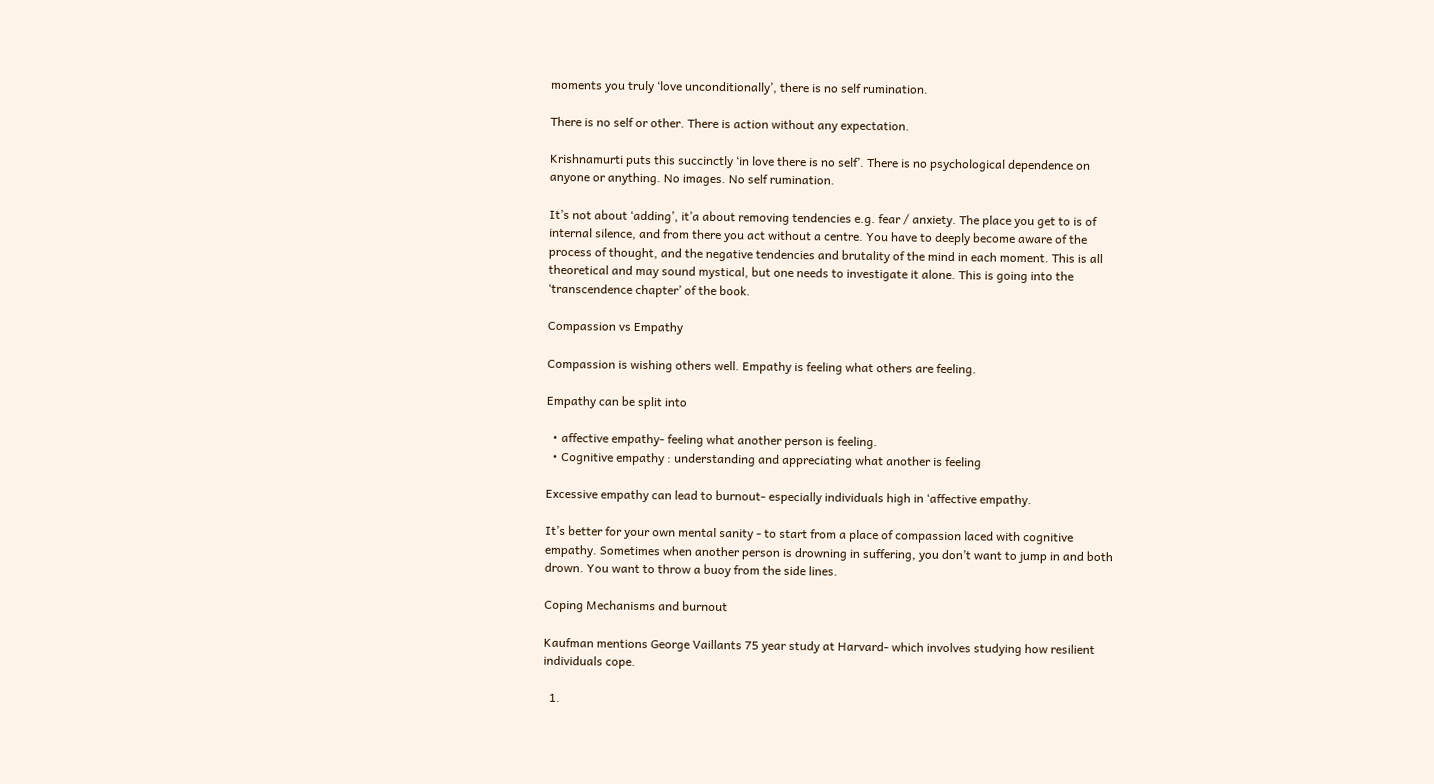moments you truly ‘love unconditionally’, there is no self rumination.

There is no self or other. There is action without any expectation.

Krishnamurti puts this succinctly ‘in love there is no self’. There is no psychological dependence on anyone or anything. No images. No self rumination.

It’s not about ‘adding’, it’a about removing tendencies e.g. fear / anxiety. The place you get to is of internal silence, and from there you act without a centre. You have to deeply become aware of the process of thought, and the negative tendencies and brutality of the mind in each moment. This is all theoretical and may sound mystical, but one needs to investigate it alone. This is going into the ‘transcendence chapter’ of the book.

Compassion vs Empathy

Compassion is wishing others well. Empathy is feeling what others are feeling.

Empathy can be split into

  • affective empathy- feeling what another person is feeling.
  • Cognitive empathy : understanding and appreciating what another is feeling

Excessive empathy can lead to burnout- especially individuals high in ‘affective empathy.

It’s better for your own mental sanity - to start from a place of compassion laced with cognitive empathy. Sometimes when another person is drowning in suffering, you don’t want to jump in and both drown. You want to throw a buoy from the side lines.

Coping Mechanisms and burnout

Kaufman mentions George Vaillants 75 year study at Harvard- which involves studying how resilient individuals cope.

  1.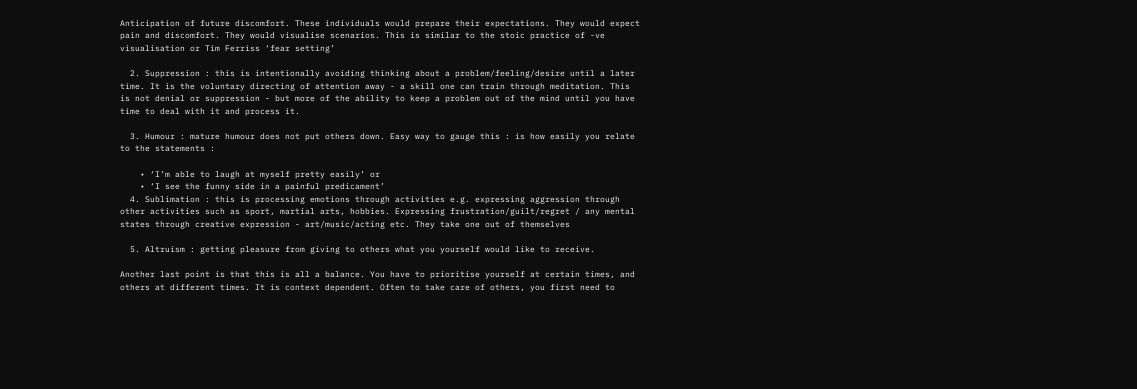Anticipation of future discomfort. These individuals would prepare their expectations. They would expect pain and discomfort. They would visualise scenarios. This is similar to the stoic practice of -ve visualisation or Tim Ferriss ‘fear setting’

  2. Suppression : this is intentionally avoiding thinking about a problem/feeling/desire until a later time. It is the voluntary directing of attention away - a skill one can train through meditation. This is not denial or suppression - but more of the ability to keep a problem out of the mind until you have time to deal with it and process it.

  3. Humour : mature humour does not put others down. Easy way to gauge this : is how easily you relate to the statements :

    • ‘I’m able to laugh at myself pretty easily’ or
    • ‘I see the funny side in a painful predicament’
  4. Sublimation : this is processing emotions through activities e.g. expressing aggression through other activities such as sport, martial arts, hobbies. Expressing frustration/guilt/regret / any mental states through creative expression - art/music/acting etc. They take one out of themselves

  5. Altruism : getting pleasure from giving to others what you yourself would like to receive.

Another last point is that this is all a balance. You have to prioritise yourself at certain times, and others at different times. It is context dependent. Often to take care of others, you first need to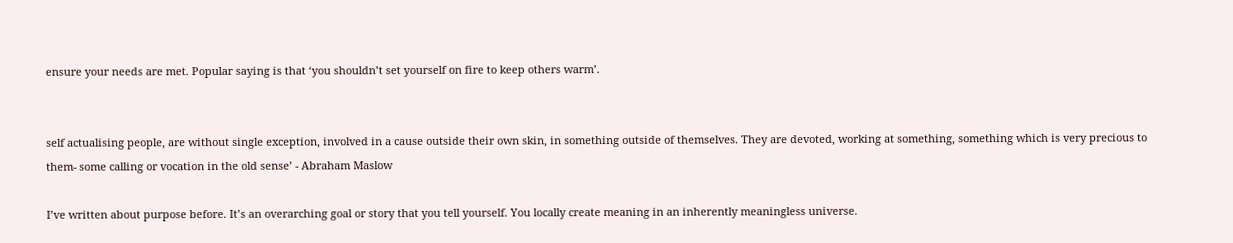ensure your needs are met. Popular saying is that ‘you shouldn’t set yourself on fire to keep others warm’.


self actualising people, are without single exception, involved in a cause outside their own skin, in something outside of themselves. They are devoted, working at something, something which is very precious to them- some calling or vocation in the old sense’ - Abraham Maslow

I’ve written about purpose before. It’s an overarching goal or story that you tell yourself. You locally create meaning in an inherently meaningless universe.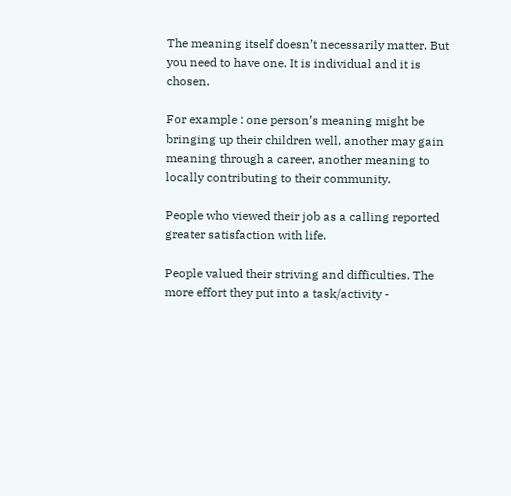The meaning itself doesn’t necessarily matter. But you need to have one. It is individual and it is chosen.

For example : one person’s meaning might be bringing up their children well, another may gain meaning through a career, another meaning to locally contributing to their community.

People who viewed their job as a calling reported greater satisfaction with life.

People valued their striving and difficulties. The more effort they put into a task/activity -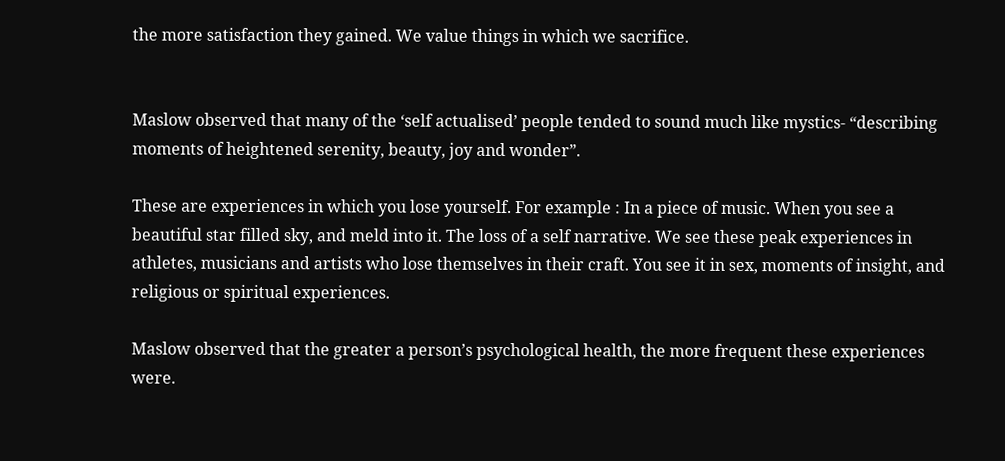the more satisfaction they gained. We value things in which we sacrifice.


Maslow observed that many of the ‘self actualised’ people tended to sound much like mystics- “describing moments of heightened serenity, beauty, joy and wonder”.

These are experiences in which you lose yourself. For example : In a piece of music. When you see a beautiful star filled sky, and meld into it. The loss of a self narrative. We see these peak experiences in athletes, musicians and artists who lose themselves in their craft. You see it in sex, moments of insight, and religious or spiritual experiences.

Maslow observed that the greater a person’s psychological health, the more frequent these experiences were.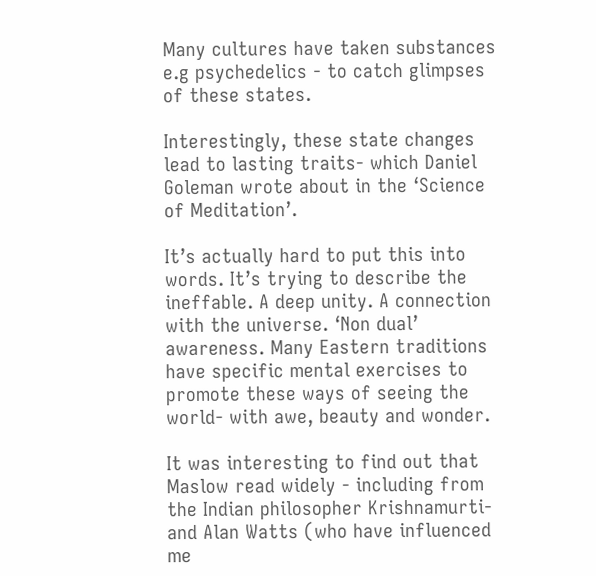Many cultures have taken substances e.g psychedelics - to catch glimpses of these states.

Interestingly, these state changes lead to lasting traits- which Daniel Goleman wrote about in the ‘Science of Meditation’.

It’s actually hard to put this into words. It’s trying to describe the ineffable. A deep unity. A connection with the universe. ‘Non dual’ awareness. Many Eastern traditions have specific mental exercises to promote these ways of seeing the world- with awe, beauty and wonder.

It was interesting to find out that Maslow read widely - including from the Indian philosopher Krishnamurti- and Alan Watts (who have influenced me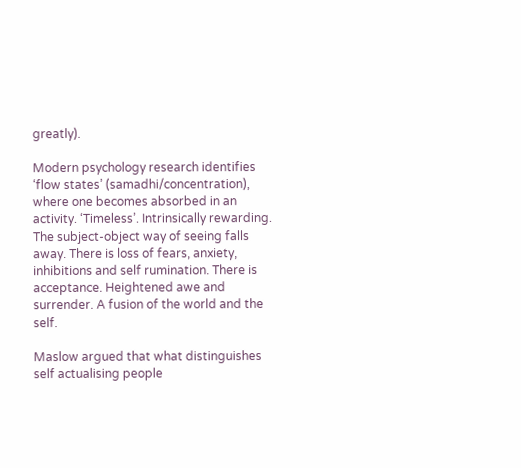greatly).

Modern psychology research identifies ‘flow states’ (samadhi/concentration), where one becomes absorbed in an activity. ‘Timeless’. Intrinsically rewarding. The subject-object way of seeing falls away. There is loss of fears, anxiety, inhibitions and self rumination. There is acceptance. Heightened awe and surrender. A fusion of the world and the self.

Maslow argued that what distinguishes self actualising people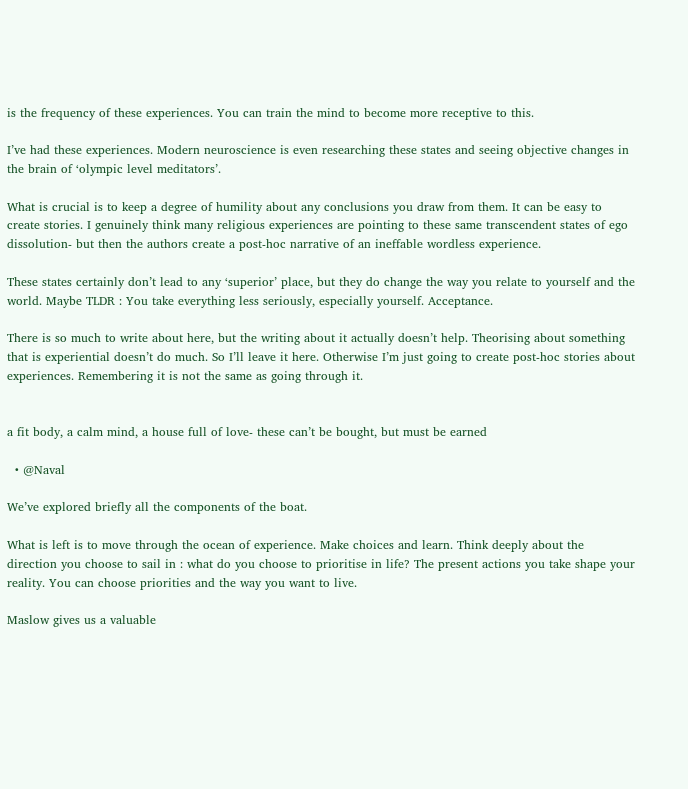is the frequency of these experiences. You can train the mind to become more receptive to this.

I’ve had these experiences. Modern neuroscience is even researching these states and seeing objective changes in the brain of ‘olympic level meditators’.

What is crucial is to keep a degree of humility about any conclusions you draw from them. It can be easy to create stories. I genuinely think many religious experiences are pointing to these same transcendent states of ego dissolution- but then the authors create a post-hoc narrative of an ineffable wordless experience.

These states certainly don’t lead to any ‘superior’ place, but they do change the way you relate to yourself and the world. Maybe TLDR : You take everything less seriously, especially yourself. Acceptance.

There is so much to write about here, but the writing about it actually doesn’t help. Theorising about something that is experiential doesn’t do much. So I’ll leave it here. Otherwise I’m just going to create post-hoc stories about experiences. Remembering it is not the same as going through it.


a fit body, a calm mind, a house full of love- these can’t be bought, but must be earned

  • @Naval

We’ve explored briefly all the components of the boat.

What is left is to move through the ocean of experience. Make choices and learn. Think deeply about the direction you choose to sail in : what do you choose to prioritise in life? The present actions you take shape your reality. You can choose priorities and the way you want to live.

Maslow gives us a valuable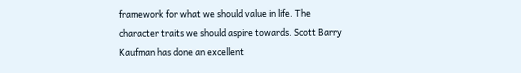framework for what we should value in life. The character traits we should aspire towards. Scott Barry Kaufman has done an excellent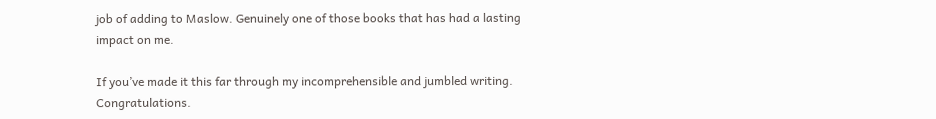job of adding to Maslow. Genuinely one of those books that has had a lasting impact on me.

If you’ve made it this far through my incomprehensible and jumbled writing. Congratulations.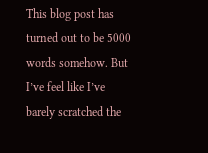This blog post has turned out to be 5000 words somehow. But I’ve feel like I’ve barely scratched the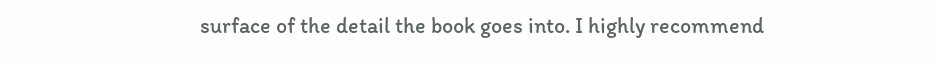surface of the detail the book goes into. I highly recommend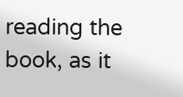reading the book, as it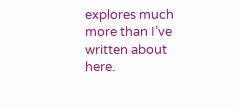explores much more than I’ve written about here.